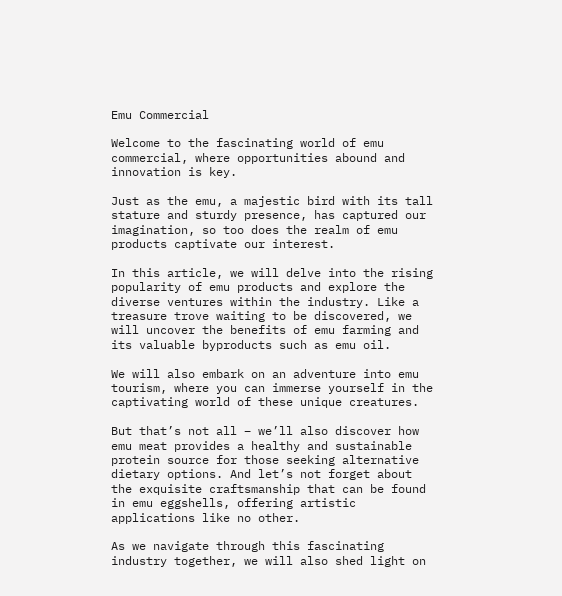Emu Commercial

Welcome to the fascinating world of emu commercial, where opportunities abound and innovation is key.

Just as the emu, a majestic bird with its tall stature and sturdy presence, has captured our imagination, so too does the realm of emu products captivate our interest.

In this article, we will delve into the rising popularity of emu products and explore the diverse ventures within the industry. Like a treasure trove waiting to be discovered, we will uncover the benefits of emu farming and its valuable byproducts such as emu oil.

We will also embark on an adventure into emu tourism, where you can immerse yourself in the captivating world of these unique creatures.

But that’s not all – we’ll also discover how emu meat provides a healthy and sustainable protein source for those seeking alternative dietary options. And let’s not forget about the exquisite craftsmanship that can be found in emu eggshells, offering artistic applications like no other.

As we navigate through this fascinating industry together, we will also shed light on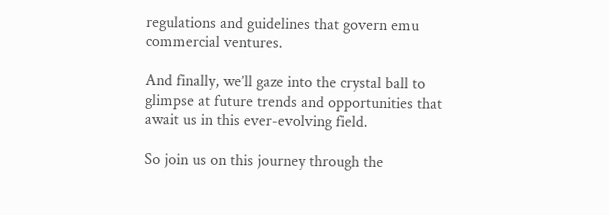regulations and guidelines that govern emu commercial ventures.

And finally, we’ll gaze into the crystal ball to glimpse at future trends and opportunities that await us in this ever-evolving field.

So join us on this journey through the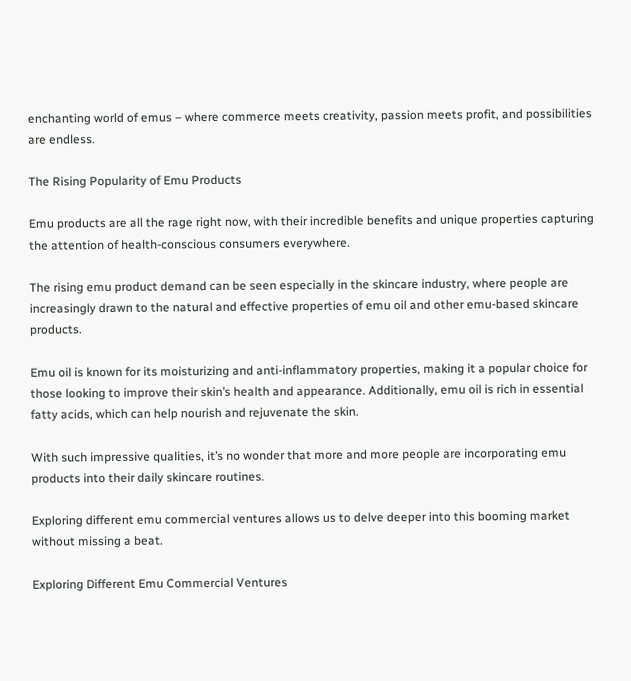enchanting world of emus – where commerce meets creativity, passion meets profit, and possibilities are endless.

The Rising Popularity of Emu Products

Emu products are all the rage right now, with their incredible benefits and unique properties capturing the attention of health-conscious consumers everywhere.

The rising emu product demand can be seen especially in the skincare industry, where people are increasingly drawn to the natural and effective properties of emu oil and other emu-based skincare products.

Emu oil is known for its moisturizing and anti-inflammatory properties, making it a popular choice for those looking to improve their skin’s health and appearance. Additionally, emu oil is rich in essential fatty acids, which can help nourish and rejuvenate the skin.

With such impressive qualities, it’s no wonder that more and more people are incorporating emu products into their daily skincare routines.

Exploring different emu commercial ventures allows us to delve deeper into this booming market without missing a beat.

Exploring Different Emu Commercial Ventures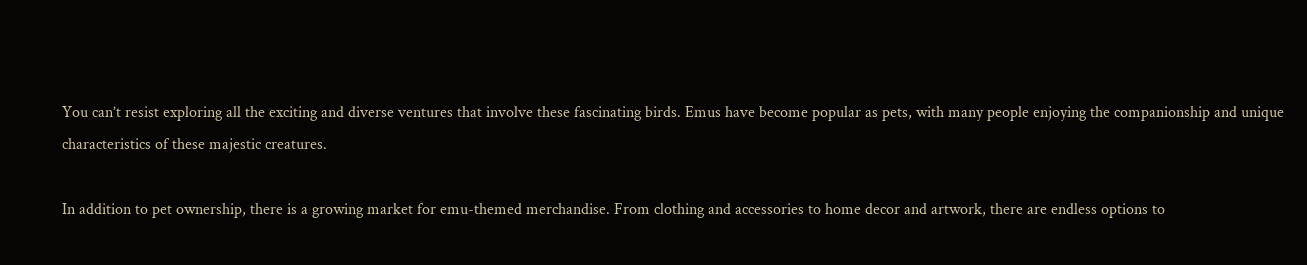You can’t resist exploring all the exciting and diverse ventures that involve these fascinating birds. Emus have become popular as pets, with many people enjoying the companionship and unique characteristics of these majestic creatures.

In addition to pet ownership, there is a growing market for emu-themed merchandise. From clothing and accessories to home decor and artwork, there are endless options to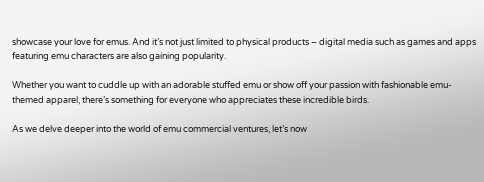showcase your love for emus. And it’s not just limited to physical products – digital media such as games and apps featuring emu characters are also gaining popularity.

Whether you want to cuddle up with an adorable stuffed emu or show off your passion with fashionable emu-themed apparel, there’s something for everyone who appreciates these incredible birds.

As we delve deeper into the world of emu commercial ventures, let’s now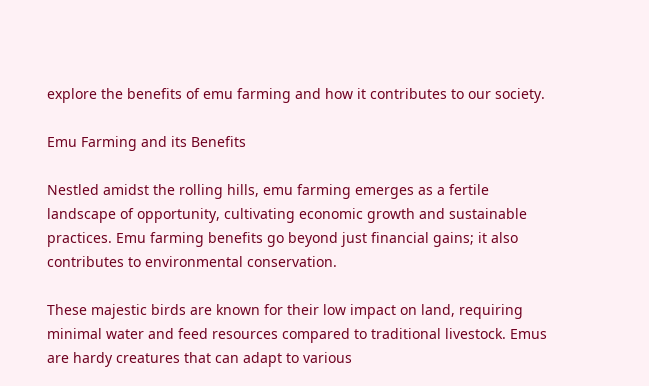explore the benefits of emu farming and how it contributes to our society.

Emu Farming and its Benefits

Nestled amidst the rolling hills, emu farming emerges as a fertile landscape of opportunity, cultivating economic growth and sustainable practices. Emu farming benefits go beyond just financial gains; it also contributes to environmental conservation.

These majestic birds are known for their low impact on land, requiring minimal water and feed resources compared to traditional livestock. Emus are hardy creatures that can adapt to various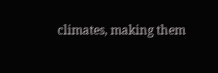climates, making them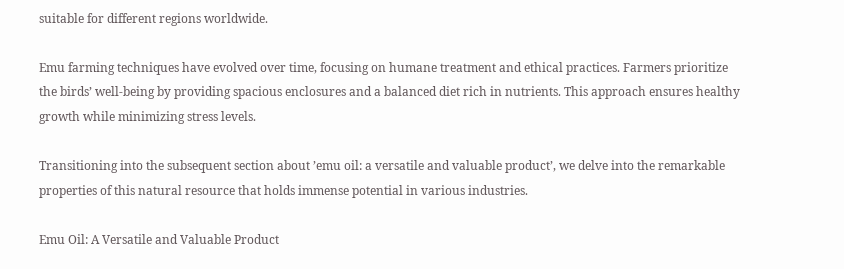suitable for different regions worldwide.

Emu farming techniques have evolved over time, focusing on humane treatment and ethical practices. Farmers prioritize the birds’ well-being by providing spacious enclosures and a balanced diet rich in nutrients. This approach ensures healthy growth while minimizing stress levels.

Transitioning into the subsequent section about ’emu oil: a versatile and valuable product’, we delve into the remarkable properties of this natural resource that holds immense potential in various industries.

Emu Oil: A Versatile and Valuable Product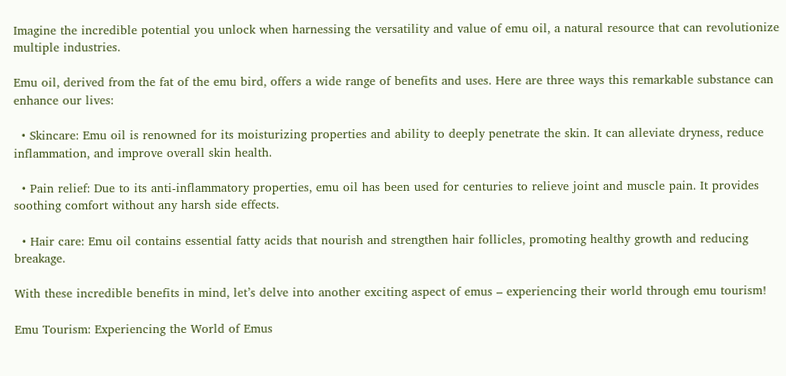Imagine the incredible potential you unlock when harnessing the versatility and value of emu oil, a natural resource that can revolutionize multiple industries.

Emu oil, derived from the fat of the emu bird, offers a wide range of benefits and uses. Here are three ways this remarkable substance can enhance our lives:

  • Skincare: Emu oil is renowned for its moisturizing properties and ability to deeply penetrate the skin. It can alleviate dryness, reduce inflammation, and improve overall skin health.

  • Pain relief: Due to its anti-inflammatory properties, emu oil has been used for centuries to relieve joint and muscle pain. It provides soothing comfort without any harsh side effects.

  • Hair care: Emu oil contains essential fatty acids that nourish and strengthen hair follicles, promoting healthy growth and reducing breakage.

With these incredible benefits in mind, let’s delve into another exciting aspect of emus – experiencing their world through emu tourism!

Emu Tourism: Experiencing the World of Emus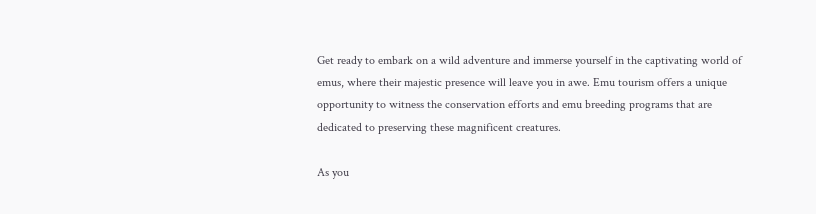Get ready to embark on a wild adventure and immerse yourself in the captivating world of emus, where their majestic presence will leave you in awe. Emu tourism offers a unique opportunity to witness the conservation efforts and emu breeding programs that are dedicated to preserving these magnificent creatures.

As you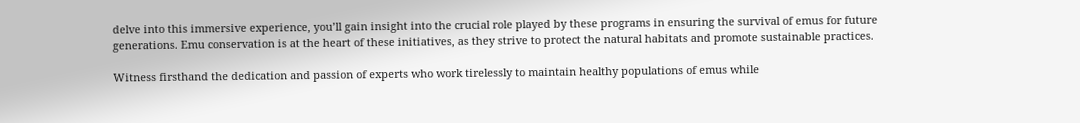delve into this immersive experience, you’ll gain insight into the crucial role played by these programs in ensuring the survival of emus for future generations. Emu conservation is at the heart of these initiatives, as they strive to protect the natural habitats and promote sustainable practices.

Witness firsthand the dedication and passion of experts who work tirelessly to maintain healthy populations of emus while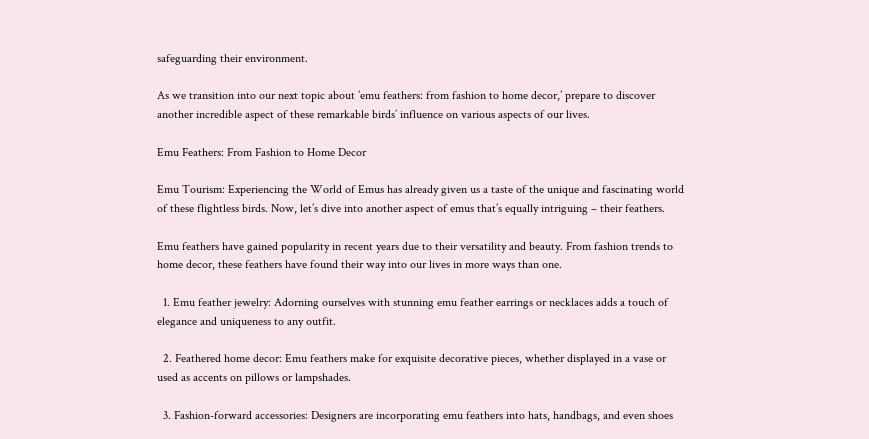safeguarding their environment.

As we transition into our next topic about ’emu feathers: from fashion to home decor,’ prepare to discover another incredible aspect of these remarkable birds’ influence on various aspects of our lives.

Emu Feathers: From Fashion to Home Decor

Emu Tourism: Experiencing the World of Emus has already given us a taste of the unique and fascinating world of these flightless birds. Now, let’s dive into another aspect of emus that’s equally intriguing – their feathers.

Emu feathers have gained popularity in recent years due to their versatility and beauty. From fashion trends to home decor, these feathers have found their way into our lives in more ways than one.

  1. Emu feather jewelry: Adorning ourselves with stunning emu feather earrings or necklaces adds a touch of elegance and uniqueness to any outfit.

  2. Feathered home decor: Emu feathers make for exquisite decorative pieces, whether displayed in a vase or used as accents on pillows or lampshades.

  3. Fashion-forward accessories: Designers are incorporating emu feathers into hats, handbags, and even shoes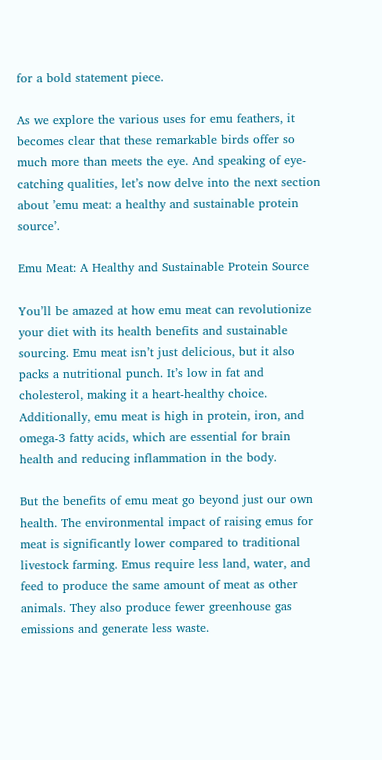for a bold statement piece.

As we explore the various uses for emu feathers, it becomes clear that these remarkable birds offer so much more than meets the eye. And speaking of eye-catching qualities, let’s now delve into the next section about ’emu meat: a healthy and sustainable protein source’.

Emu Meat: A Healthy and Sustainable Protein Source

You’ll be amazed at how emu meat can revolutionize your diet with its health benefits and sustainable sourcing. Emu meat isn’t just delicious, but it also packs a nutritional punch. It’s low in fat and cholesterol, making it a heart-healthy choice. Additionally, emu meat is high in protein, iron, and omega-3 fatty acids, which are essential for brain health and reducing inflammation in the body.

But the benefits of emu meat go beyond just our own health. The environmental impact of raising emus for meat is significantly lower compared to traditional livestock farming. Emus require less land, water, and feed to produce the same amount of meat as other animals. They also produce fewer greenhouse gas emissions and generate less waste.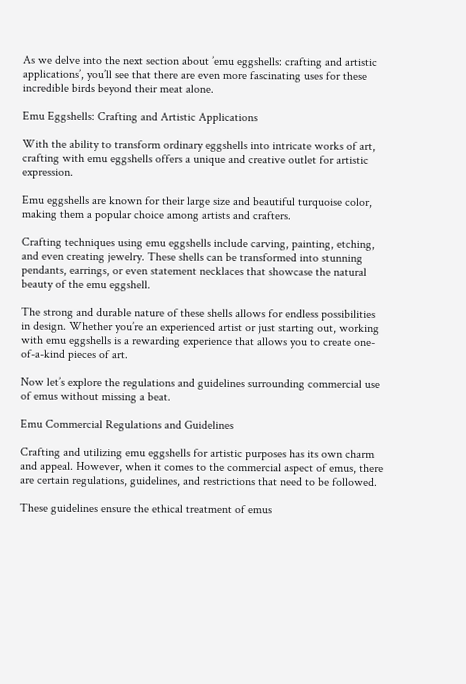As we delve into the next section about ’emu eggshells: crafting and artistic applications’, you’ll see that there are even more fascinating uses for these incredible birds beyond their meat alone.

Emu Eggshells: Crafting and Artistic Applications

With the ability to transform ordinary eggshells into intricate works of art, crafting with emu eggshells offers a unique and creative outlet for artistic expression.

Emu eggshells are known for their large size and beautiful turquoise color, making them a popular choice among artists and crafters.

Crafting techniques using emu eggshells include carving, painting, etching, and even creating jewelry. These shells can be transformed into stunning pendants, earrings, or even statement necklaces that showcase the natural beauty of the emu eggshell.

The strong and durable nature of these shells allows for endless possibilities in design. Whether you’re an experienced artist or just starting out, working with emu eggshells is a rewarding experience that allows you to create one-of-a-kind pieces of art.

Now let’s explore the regulations and guidelines surrounding commercial use of emus without missing a beat.

Emu Commercial Regulations and Guidelines

Crafting and utilizing emu eggshells for artistic purposes has its own charm and appeal. However, when it comes to the commercial aspect of emus, there are certain regulations, guidelines, and restrictions that need to be followed.

These guidelines ensure the ethical treatment of emus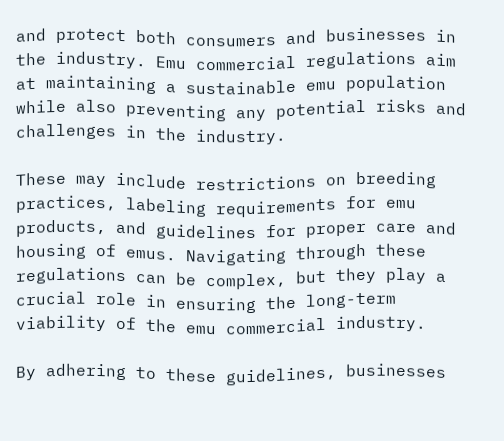and protect both consumers and businesses in the industry. Emu commercial regulations aim at maintaining a sustainable emu population while also preventing any potential risks and challenges in the industry.

These may include restrictions on breeding practices, labeling requirements for emu products, and guidelines for proper care and housing of emus. Navigating through these regulations can be complex, but they play a crucial role in ensuring the long-term viability of the emu commercial industry.

By adhering to these guidelines, businesses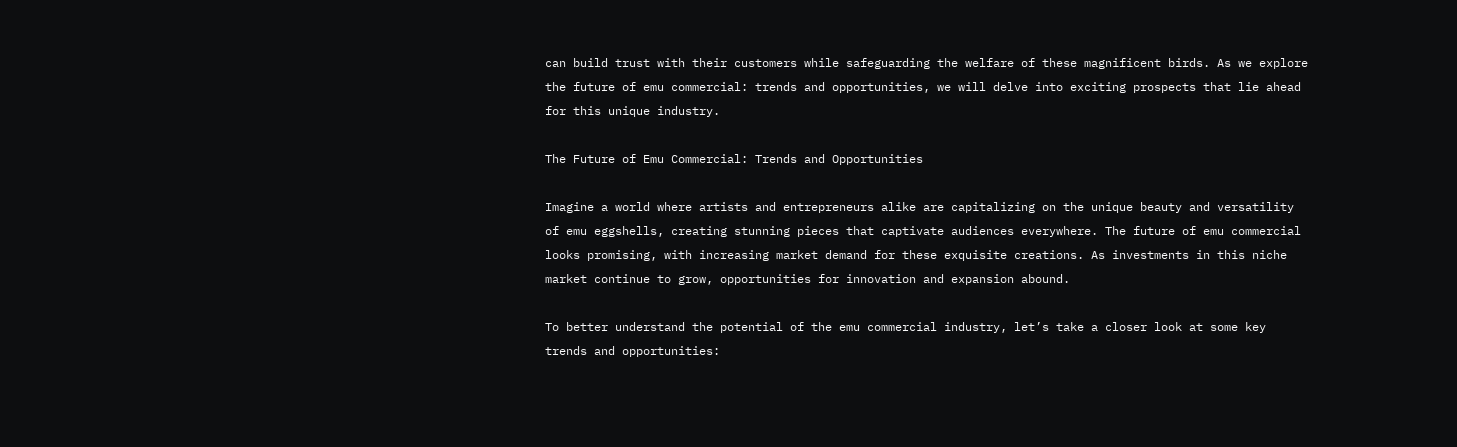can build trust with their customers while safeguarding the welfare of these magnificent birds. As we explore the future of emu commercial: trends and opportunities, we will delve into exciting prospects that lie ahead for this unique industry.

The Future of Emu Commercial: Trends and Opportunities

Imagine a world where artists and entrepreneurs alike are capitalizing on the unique beauty and versatility of emu eggshells, creating stunning pieces that captivate audiences everywhere. The future of emu commercial looks promising, with increasing market demand for these exquisite creations. As investments in this niche market continue to grow, opportunities for innovation and expansion abound.

To better understand the potential of the emu commercial industry, let’s take a closer look at some key trends and opportunities: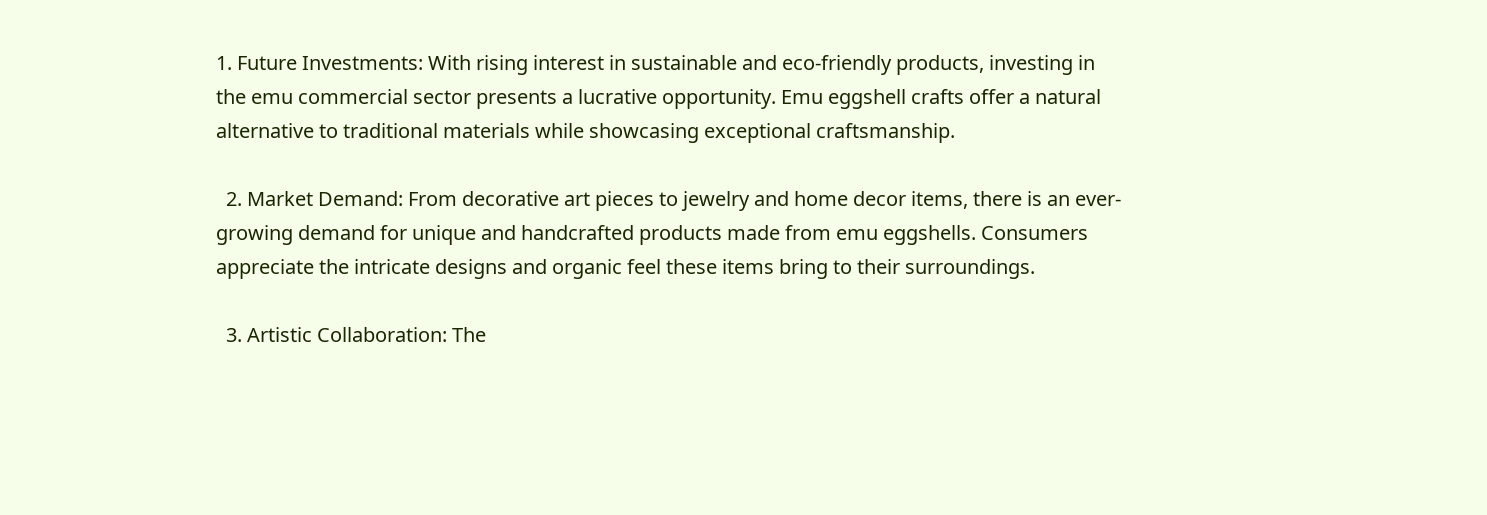1. Future Investments: With rising interest in sustainable and eco-friendly products, investing in the emu commercial sector presents a lucrative opportunity. Emu eggshell crafts offer a natural alternative to traditional materials while showcasing exceptional craftsmanship.

  2. Market Demand: From decorative art pieces to jewelry and home decor items, there is an ever-growing demand for unique and handcrafted products made from emu eggshells. Consumers appreciate the intricate designs and organic feel these items bring to their surroundings.

  3. Artistic Collaboration: The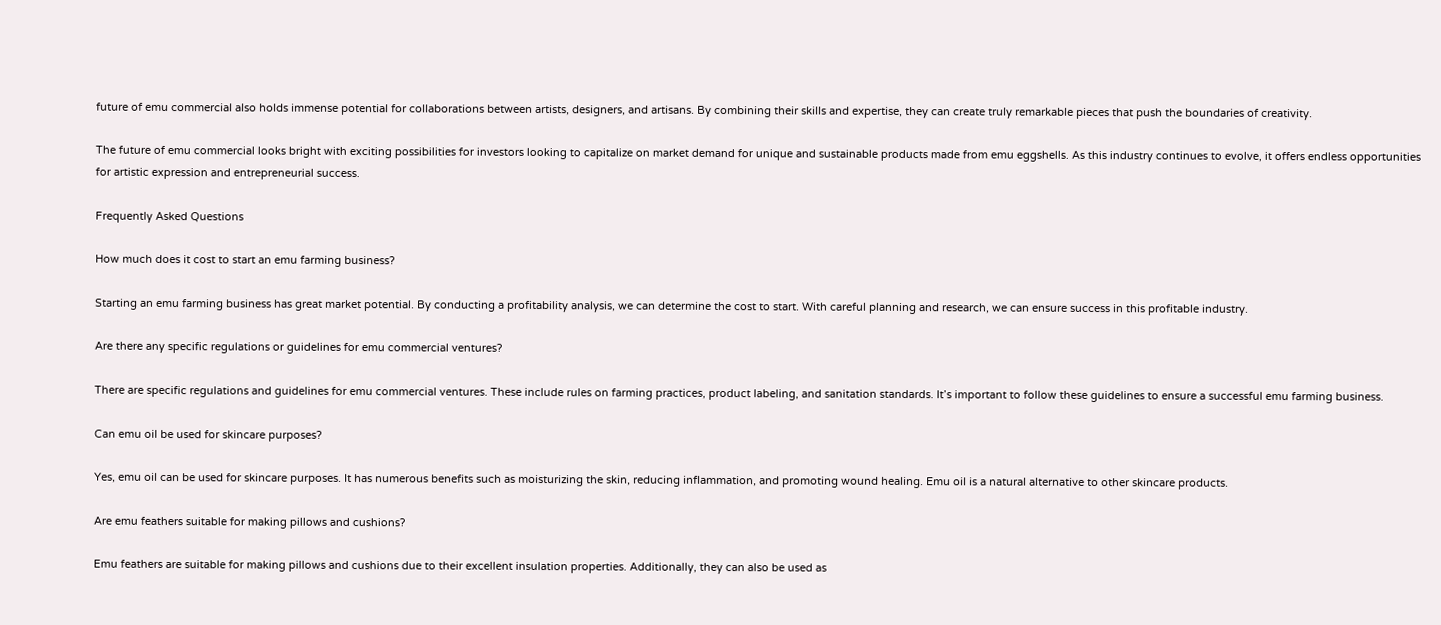future of emu commercial also holds immense potential for collaborations between artists, designers, and artisans. By combining their skills and expertise, they can create truly remarkable pieces that push the boundaries of creativity.

The future of emu commercial looks bright with exciting possibilities for investors looking to capitalize on market demand for unique and sustainable products made from emu eggshells. As this industry continues to evolve, it offers endless opportunities for artistic expression and entrepreneurial success.

Frequently Asked Questions

How much does it cost to start an emu farming business?

Starting an emu farming business has great market potential. By conducting a profitability analysis, we can determine the cost to start. With careful planning and research, we can ensure success in this profitable industry.

Are there any specific regulations or guidelines for emu commercial ventures?

There are specific regulations and guidelines for emu commercial ventures. These include rules on farming practices, product labeling, and sanitation standards. It’s important to follow these guidelines to ensure a successful emu farming business.

Can emu oil be used for skincare purposes?

Yes, emu oil can be used for skincare purposes. It has numerous benefits such as moisturizing the skin, reducing inflammation, and promoting wound healing. Emu oil is a natural alternative to other skincare products.

Are emu feathers suitable for making pillows and cushions?

Emu feathers are suitable for making pillows and cushions due to their excellent insulation properties. Additionally, they can also be used as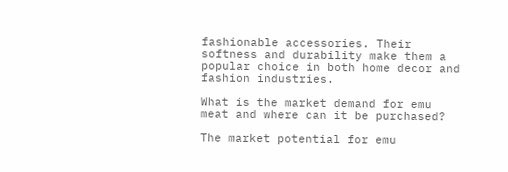fashionable accessories. Their softness and durability make them a popular choice in both home decor and fashion industries.

What is the market demand for emu meat and where can it be purchased?

The market potential for emu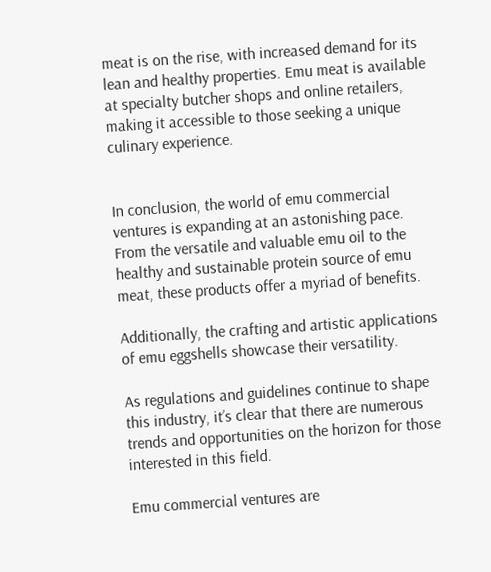meat is on the rise, with increased demand for its lean and healthy properties. Emu meat is available at specialty butcher shops and online retailers, making it accessible to those seeking a unique culinary experience.


In conclusion, the world of emu commercial ventures is expanding at an astonishing pace. From the versatile and valuable emu oil to the healthy and sustainable protein source of emu meat, these products offer a myriad of benefits.

Additionally, the crafting and artistic applications of emu eggshells showcase their versatility.

As regulations and guidelines continue to shape this industry, it’s clear that there are numerous trends and opportunities on the horizon for those interested in this field.

Emu commercial ventures are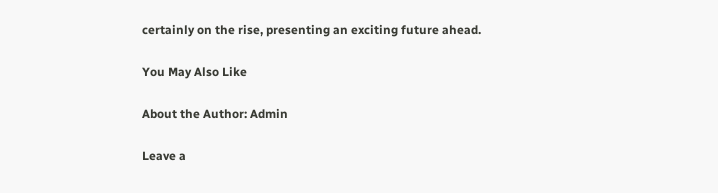certainly on the rise, presenting an exciting future ahead.

You May Also Like

About the Author: Admin

Leave a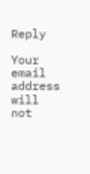Reply

Your email address will not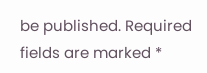be published. Required fields are marked *